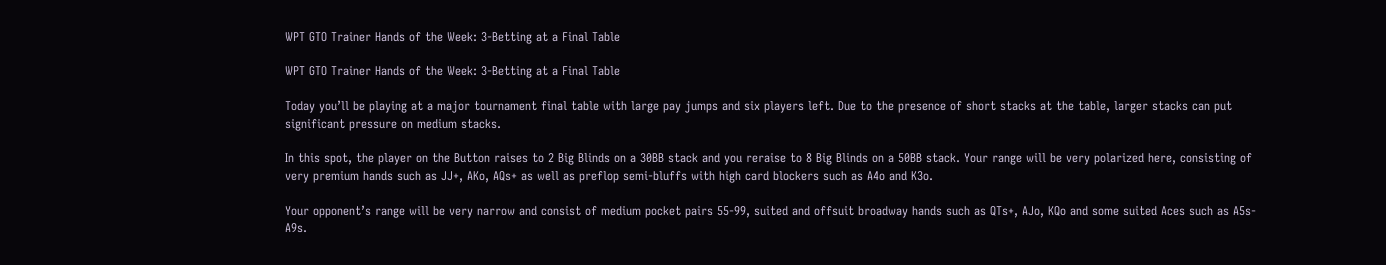WPT GTO Trainer Hands of the Week: 3-Betting at a Final Table

WPT GTO Trainer Hands of the Week: 3-Betting at a Final Table

Today you’ll be playing at a major tournament final table with large pay jumps and six players left. Due to the presence of short stacks at the table, larger stacks can put significant pressure on medium stacks.

In this spot, the player on the Button raises to 2 Big Blinds on a 30BB stack and you reraise to 8 Big Blinds on a 50BB stack. Your range will be very polarized here, consisting of very premium hands such as JJ+, AKo, AQs+ as well as preflop semi-bluffs with high card blockers such as A4o and K3o.

Your opponent’s range will be very narrow and consist of medium pocket pairs 55-99, suited and offsuit broadway hands such as QTs+, AJo, KQo and some suited Aces such as A5s-A9s.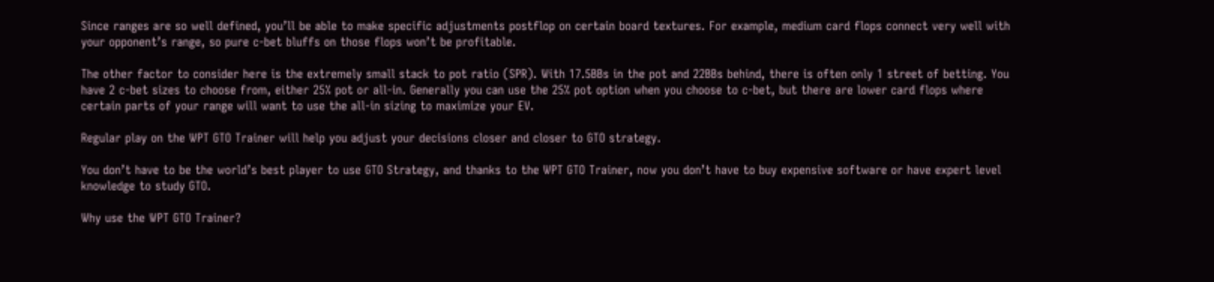Since ranges are so well defined, you’ll be able to make specific adjustments postflop on certain board textures. For example, medium card flops connect very well with your opponent’s range, so pure c-bet bluffs on those flops won’t be profitable.

The other factor to consider here is the extremely small stack to pot ratio (SPR). With 17.5BBs in the pot and 22BBs behind, there is often only 1 street of betting. You have 2 c-bet sizes to choose from, either 25% pot or all-in. Generally you can use the 25% pot option when you choose to c-bet, but there are lower card flops where certain parts of your range will want to use the all-in sizing to maximize your EV.

Regular play on the WPT GTO Trainer will help you adjust your decisions closer and closer to GTO strategy.

You don’t have to be the world’s best player to use GTO Strategy, and thanks to the WPT GTO Trainer, now you don’t have to buy expensive software or have expert level knowledge to study GTO.

Why use the WPT GTO Trainer?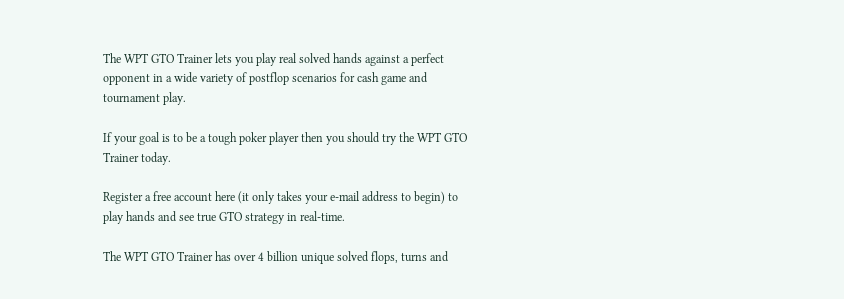The WPT GTO Trainer lets you play real solved hands against a perfect opponent in a wide variety of postflop scenarios for cash game and tournament play.

If your goal is to be a tough poker player then you should try the WPT GTO Trainer today.

Register a free account here (it only takes your e-mail address to begin) to play hands and see true GTO strategy in real-time.

The WPT GTO Trainer has over 4 billion unique solved flops, turns and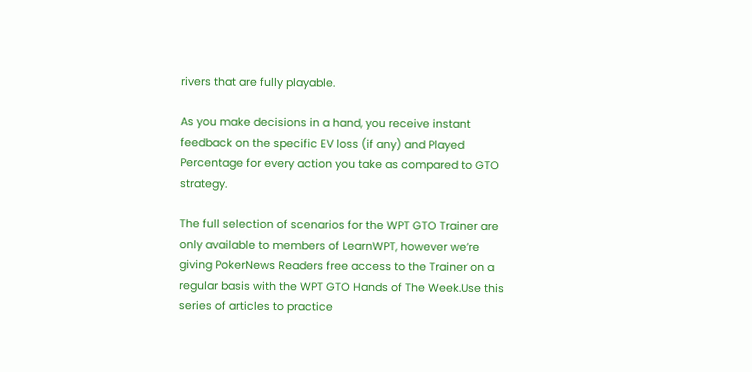rivers that are fully playable.

As you make decisions in a hand, you receive instant feedback on the specific EV loss (if any) and Played Percentage for every action you take as compared to GTO strategy.

The full selection of scenarios for the WPT GTO Trainer are only available to members of LearnWPT, however we’re giving PokerNews Readers free access to the Trainer on a regular basis with the WPT GTO Hands of The Week.Use this series of articles to practice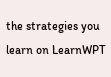the strategies you learn on LearnWPT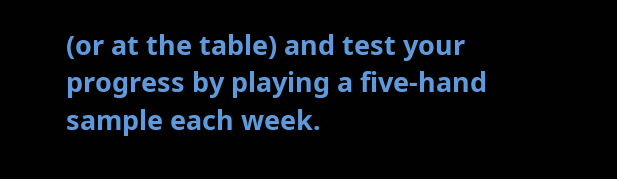(or at the table) and test your progress by playing a five-hand sample each week.